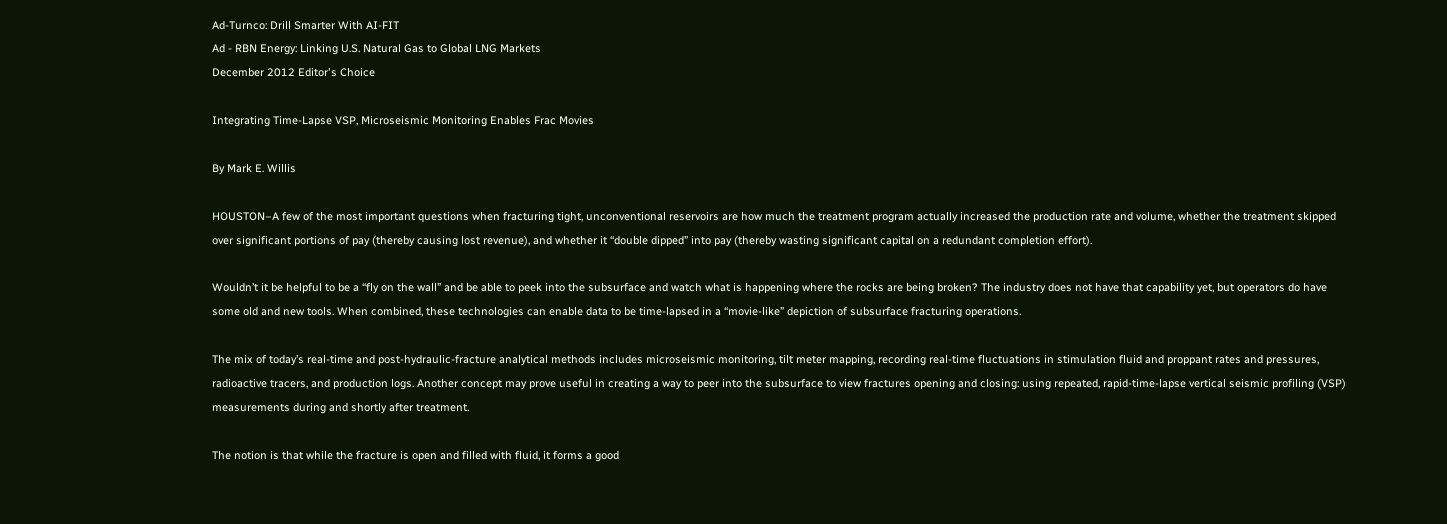Ad-Turnco: Drill Smarter With AI-FIT
Ad - RBN Energy: Linking U.S. Natural Gas to Global LNG Markets
December 2012 Editor's Choice

Integrating Time-Lapse VSP, Microseismic Monitoring Enables Frac Movies

By Mark E. Willis

HOUSTON–A few of the most important questions when fracturing tight, unconventional reservoirs are how much the treatment program actually increased the production rate and volume, whether the treatment skipped over significant portions of pay (thereby causing lost revenue), and whether it “double dipped” into pay (thereby wasting significant capital on a redundant completion effort).

Wouldn’t it be helpful to be a “fly on the wall” and be able to peek into the subsurface and watch what is happening where the rocks are being broken? The industry does not have that capability yet, but operators do have some old and new tools. When combined, these technologies can enable data to be time-lapsed in a “movie-like” depiction of subsurface fracturing operations.

The mix of today’s real-time and post-hydraulic-fracture analytical methods includes microseismic monitoring, tilt meter mapping, recording real-time fluctuations in stimulation fluid and proppant rates and pressures, radioactive tracers, and production logs. Another concept may prove useful in creating a way to peer into the subsurface to view fractures opening and closing: using repeated, rapid-time-lapse vertical seismic profiling (VSP) measurements during and shortly after treatment.

The notion is that while the fracture is open and filled with fluid, it forms a good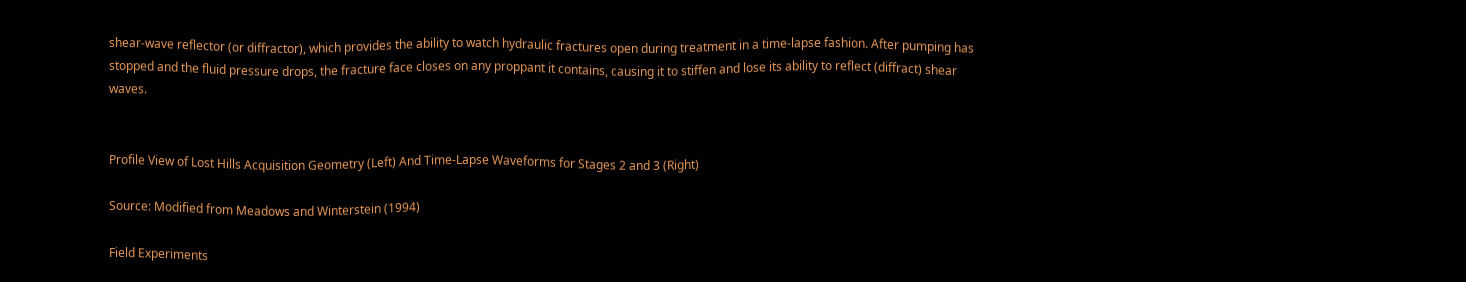shear-wave reflector (or diffractor), which provides the ability to watch hydraulic fractures open during treatment in a time-lapse fashion. After pumping has stopped and the fluid pressure drops, the fracture face closes on any proppant it contains, causing it to stiffen and lose its ability to reflect (diffract) shear waves.


Profile View of Lost Hills Acquisition Geometry (Left) And Time-Lapse Waveforms for Stages 2 and 3 (Right)

Source: Modified from Meadows and Winterstein (1994)

Field Experiments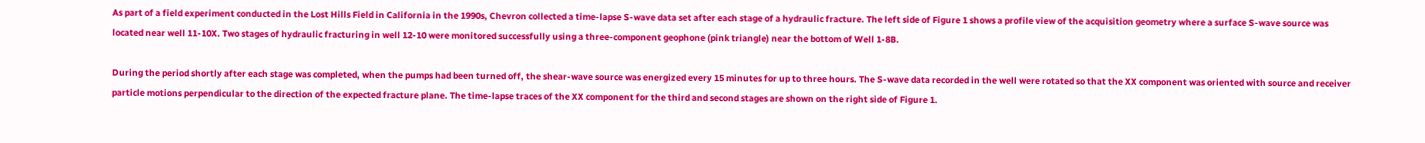As part of a field experiment conducted in the Lost Hills Field in California in the 1990s, Chevron collected a time-lapse S-wave data set after each stage of a hydraulic fracture. The left side of Figure 1 shows a profile view of the acquisition geometry where a surface S-wave source was located near well 11-10X. Two stages of hydraulic fracturing in well 12-10 were monitored successfully using a three-component geophone (pink triangle) near the bottom of Well 1-8B.

During the period shortly after each stage was completed, when the pumps had been turned off, the shear-wave source was energized every 15 minutes for up to three hours. The S-wave data recorded in the well were rotated so that the XX component was oriented with source and receiver particle motions perpendicular to the direction of the expected fracture plane. The time-lapse traces of the XX component for the third and second stages are shown on the right side of Figure 1.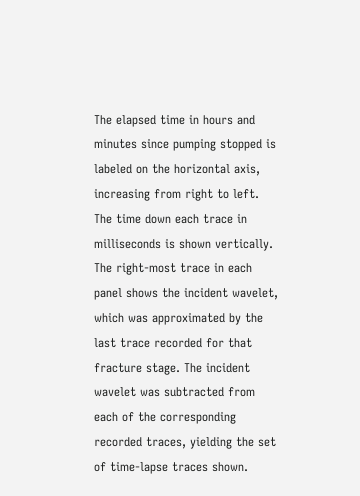The elapsed time in hours and minutes since pumping stopped is labeled on the horizontal axis, increasing from right to left. The time down each trace in milliseconds is shown vertically. The right-most trace in each panel shows the incident wavelet, which was approximated by the last trace recorded for that fracture stage. The incident wavelet was subtracted from each of the corresponding recorded traces, yielding the set of time-lapse traces shown.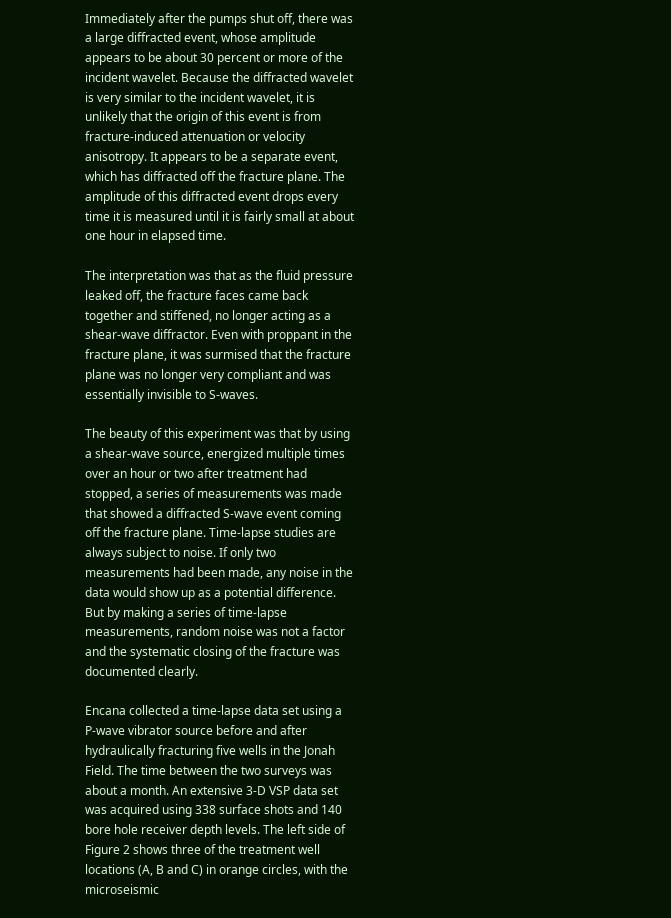Immediately after the pumps shut off, there was a large diffracted event, whose amplitude appears to be about 30 percent or more of the incident wavelet. Because the diffracted wavelet is very similar to the incident wavelet, it is unlikely that the origin of this event is from fracture-induced attenuation or velocity anisotropy. It appears to be a separate event, which has diffracted off the fracture plane. The amplitude of this diffracted event drops every time it is measured until it is fairly small at about one hour in elapsed time.

The interpretation was that as the fluid pressure leaked off, the fracture faces came back together and stiffened, no longer acting as a shear-wave diffractor. Even with proppant in the fracture plane, it was surmised that the fracture plane was no longer very compliant and was essentially invisible to S-waves.

The beauty of this experiment was that by using a shear-wave source, energized multiple times over an hour or two after treatment had stopped, a series of measurements was made that showed a diffracted S-wave event coming off the fracture plane. Time-lapse studies are always subject to noise. If only two measurements had been made, any noise in the data would show up as a potential difference. But by making a series of time-lapse measurements, random noise was not a factor and the systematic closing of the fracture was documented clearly.

Encana collected a time-lapse data set using a P-wave vibrator source before and after hydraulically fracturing five wells in the Jonah Field. The time between the two surveys was about a month. An extensive 3-D VSP data set was acquired using 338 surface shots and 140 bore hole receiver depth levels. The left side of Figure 2 shows three of the treatment well locations (A, B and C) in orange circles, with the microseismic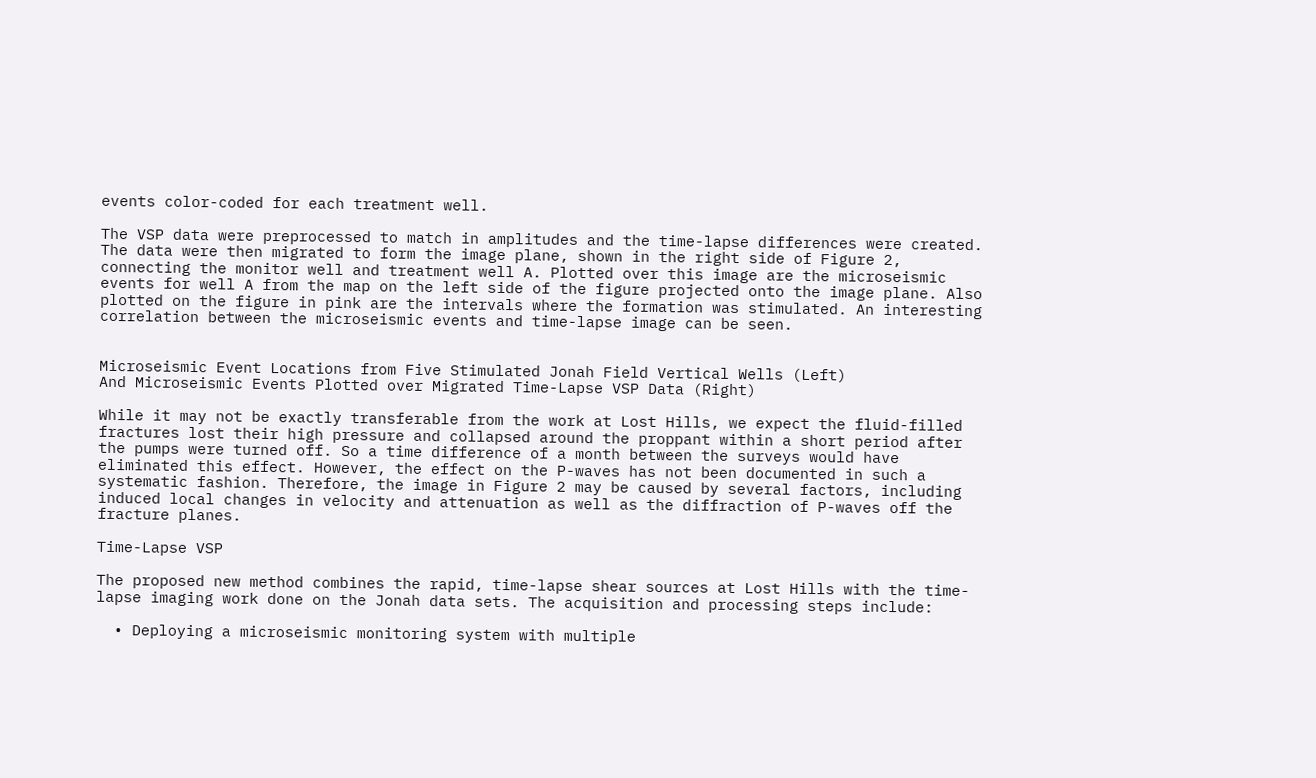events color-coded for each treatment well.

The VSP data were preprocessed to match in amplitudes and the time-lapse differences were created. The data were then migrated to form the image plane, shown in the right side of Figure 2, connecting the monitor well and treatment well A. Plotted over this image are the microseismic events for well A from the map on the left side of the figure projected onto the image plane. Also plotted on the figure in pink are the intervals where the formation was stimulated. An interesting correlation between the microseismic events and time-lapse image can be seen.


Microseismic Event Locations from Five Stimulated Jonah Field Vertical Wells (Left)
And Microseismic Events Plotted over Migrated Time-Lapse VSP Data (Right)

While it may not be exactly transferable from the work at Lost Hills, we expect the fluid-filled fractures lost their high pressure and collapsed around the proppant within a short period after the pumps were turned off. So a time difference of a month between the surveys would have eliminated this effect. However, the effect on the P-waves has not been documented in such a systematic fashion. Therefore, the image in Figure 2 may be caused by several factors, including induced local changes in velocity and attenuation as well as the diffraction of P-waves off the fracture planes.

Time-Lapse VSP

The proposed new method combines the rapid, time-lapse shear sources at Lost Hills with the time-lapse imaging work done on the Jonah data sets. The acquisition and processing steps include:

  • Deploying a microseismic monitoring system with multiple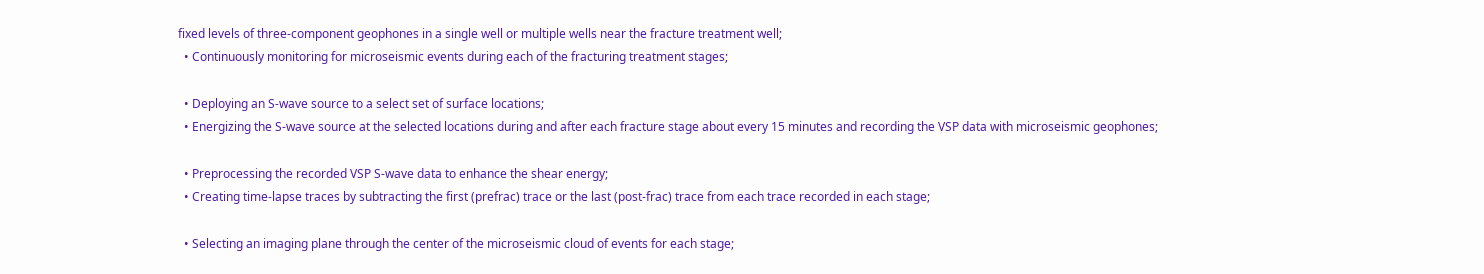fixed levels of three-component geophones in a single well or multiple wells near the fracture treatment well;
  • Continuously monitoring for microseismic events during each of the fracturing treatment stages;

  • Deploying an S-wave source to a select set of surface locations;
  • Energizing the S-wave source at the selected locations during and after each fracture stage about every 15 minutes and recording the VSP data with microseismic geophones;

  • Preprocessing the recorded VSP S-wave data to enhance the shear energy;
  • Creating time-lapse traces by subtracting the first (prefrac) trace or the last (post-frac) trace from each trace recorded in each stage;

  • Selecting an imaging plane through the center of the microseismic cloud of events for each stage;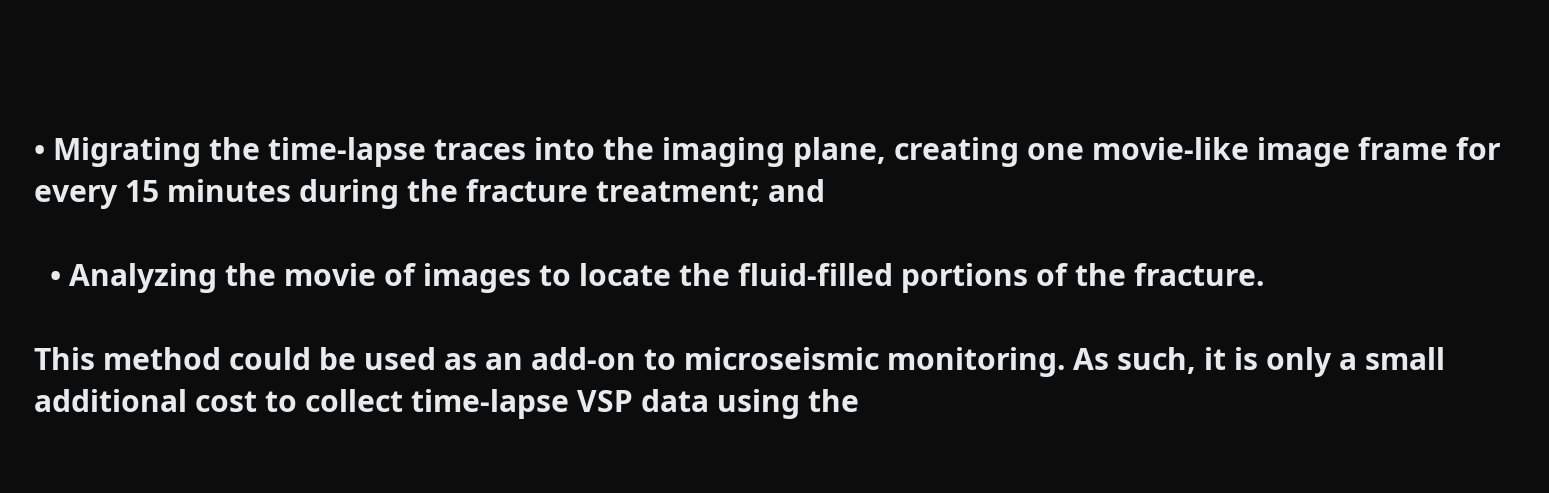• Migrating the time-lapse traces into the imaging plane, creating one movie-like image frame for every 15 minutes during the fracture treatment; and

  • Analyzing the movie of images to locate the fluid-filled portions of the fracture.

This method could be used as an add-on to microseismic monitoring. As such, it is only a small additional cost to collect time-lapse VSP data using the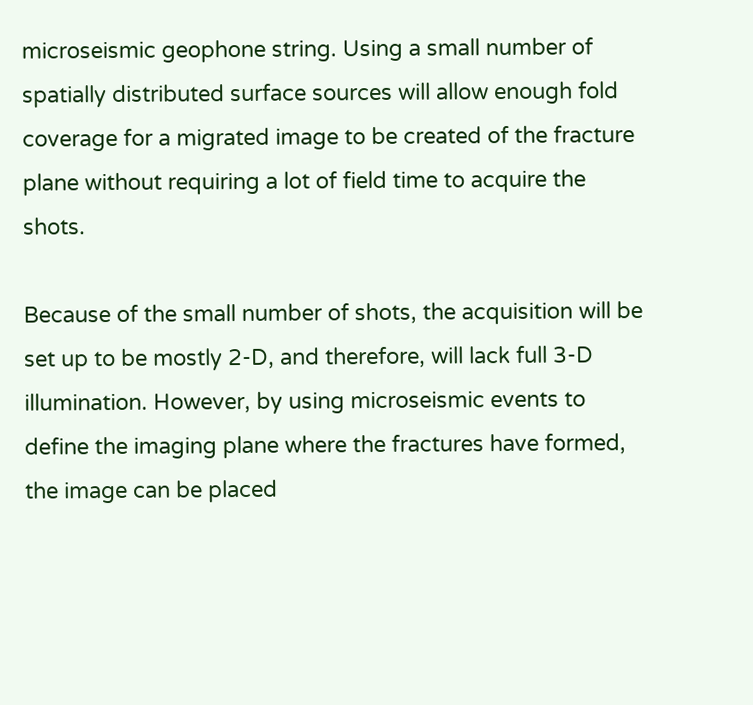microseismic geophone string. Using a small number of spatially distributed surface sources will allow enough fold coverage for a migrated image to be created of the fracture plane without requiring a lot of field time to acquire the shots.

Because of the small number of shots, the acquisition will be set up to be mostly 2-D, and therefore, will lack full 3-D illumination. However, by using microseismic events to define the imaging plane where the fractures have formed, the image can be placed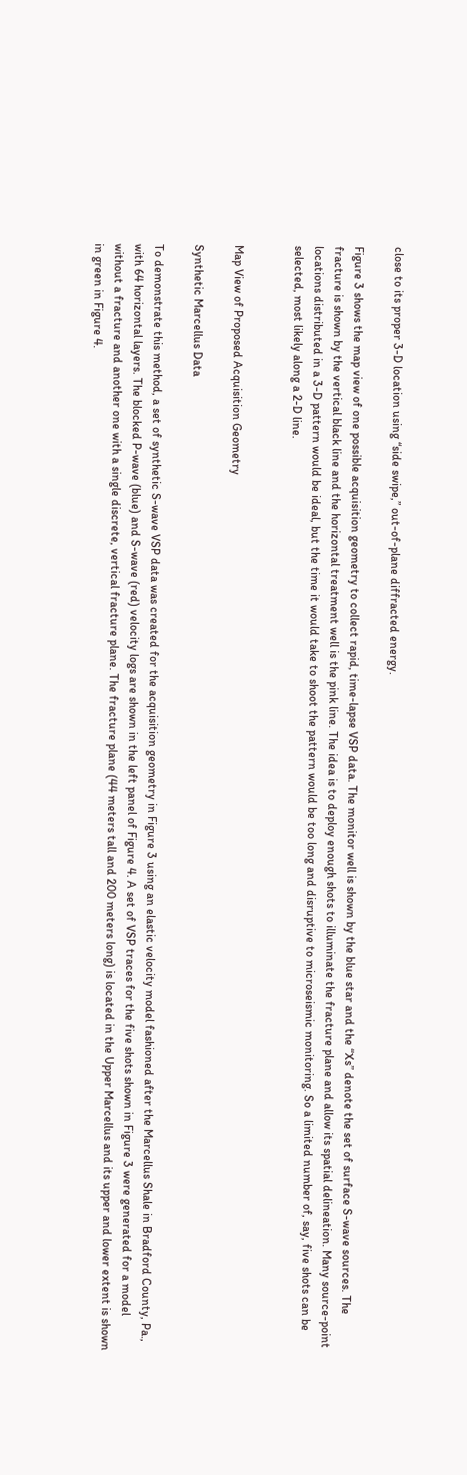close to its proper 3-D location using “side swipe,” out-of-plane diffracted energy.

Figure 3 shows the map view of one possible acquisition geometry to collect rapid, time-lapse VSP data. The monitor well is shown by the blue star and the “Xs” denote the set of surface S-wave sources. The fracture is shown by the vertical black line and the horizontal treatment well is the pink line. The idea is to deploy enough shots to illuminate the fracture plane and allow its spatial delineation. Many source-point locations distributed in a 3-D pattern would be ideal, but the time it would take to shoot the pattern would be too long and disruptive to microseismic monitoring. So a limited number of, say, five shots can be selected, most likely along a 2-D line.


Map View of Proposed Acquisition Geometry

Synthetic Marcellus Data

To demonstrate this method, a set of synthetic S-wave VSP data was created for the acquisition geometry in Figure 3 using an elastic velocity model fashioned after the Marcellus Shale in Bradford County, Pa., with 64 horizontal layers. The blocked P-wave (blue) and S-wave (red) velocity logs are shown in the left panel of Figure 4. A set of VSP traces for the five shots shown in Figure 3 were generated for a model without a fracture and another one with a single discrete, vertical fracture plane. The fracture plane (44 meters tall and 200 meters long) is located in the Upper Marcellus and its upper and lower extent is shown in green in Figure 4.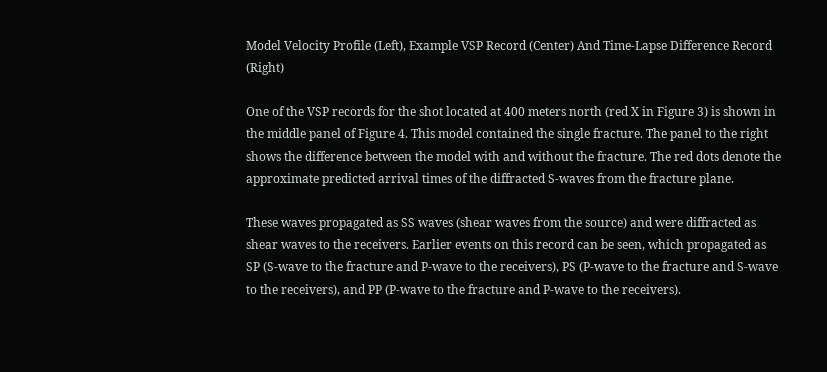Model Velocity Profile (Left), Example VSP Record (Center) And Time-Lapse Difference Record (Right)

One of the VSP records for the shot located at 400 meters north (red X in Figure 3) is shown in the middle panel of Figure 4. This model contained the single fracture. The panel to the right shows the difference between the model with and without the fracture. The red dots denote the approximate predicted arrival times of the diffracted S-waves from the fracture plane.

These waves propagated as SS waves (shear waves from the source) and were diffracted as shear waves to the receivers. Earlier events on this record can be seen, which propagated as SP (S-wave to the fracture and P-wave to the receivers), PS (P-wave to the fracture and S-wave to the receivers), and PP (P-wave to the fracture and P-wave to the receivers).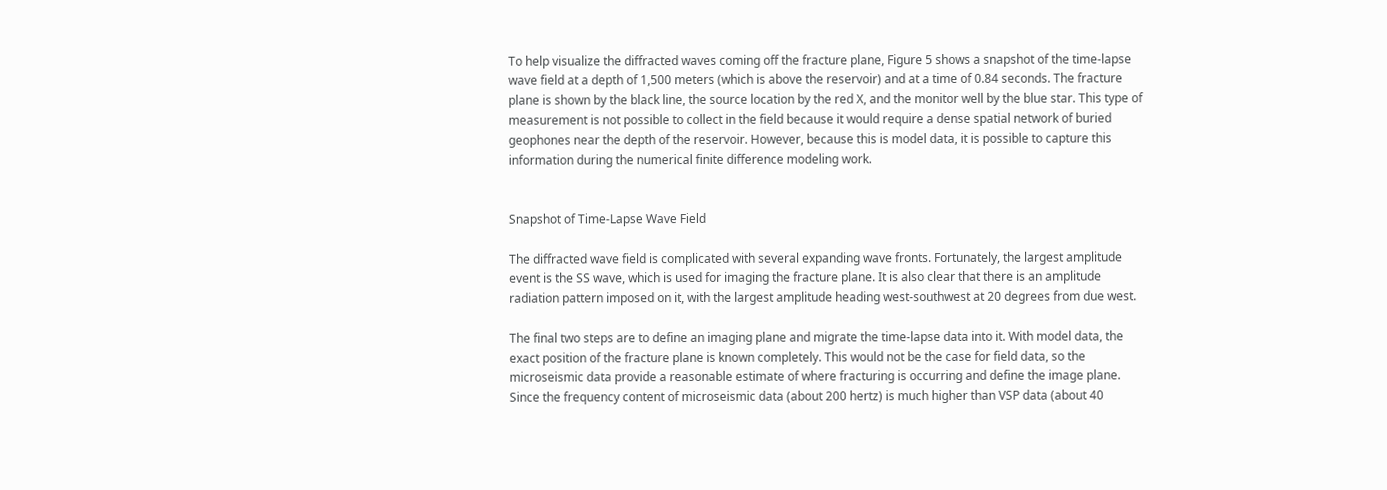To help visualize the diffracted waves coming off the fracture plane, Figure 5 shows a snapshot of the time-lapse wave field at a depth of 1,500 meters (which is above the reservoir) and at a time of 0.84 seconds. The fracture plane is shown by the black line, the source location by the red X, and the monitor well by the blue star. This type of measurement is not possible to collect in the field because it would require a dense spatial network of buried geophones near the depth of the reservoir. However, because this is model data, it is possible to capture this information during the numerical finite difference modeling work.


Snapshot of Time-Lapse Wave Field

The diffracted wave field is complicated with several expanding wave fronts. Fortunately, the largest amplitude event is the SS wave, which is used for imaging the fracture plane. It is also clear that there is an amplitude radiation pattern imposed on it, with the largest amplitude heading west-southwest at 20 degrees from due west.

The final two steps are to define an imaging plane and migrate the time-lapse data into it. With model data, the exact position of the fracture plane is known completely. This would not be the case for field data, so the microseismic data provide a reasonable estimate of where fracturing is occurring and define the image plane. Since the frequency content of microseismic data (about 200 hertz) is much higher than VSP data (about 40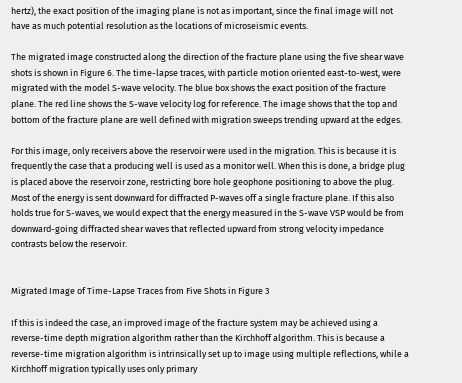hertz), the exact position of the imaging plane is not as important, since the final image will not have as much potential resolution as the locations of microseismic events.

The migrated image constructed along the direction of the fracture plane using the five shear wave shots is shown in Figure 6. The time-lapse traces, with particle motion oriented east-to-west, were migrated with the model S-wave velocity. The blue box shows the exact position of the fracture plane. The red line shows the S-wave velocity log for reference. The image shows that the top and bottom of the fracture plane are well defined with migration sweeps trending upward at the edges.

For this image, only receivers above the reservoir were used in the migration. This is because it is frequently the case that a producing well is used as a monitor well. When this is done, a bridge plug is placed above the reservoir zone, restricting bore hole geophone positioning to above the plug. Most of the energy is sent downward for diffracted P-waves off a single fracture plane. If this also holds true for S-waves, we would expect that the energy measured in the S-wave VSP would be from downward-going diffracted shear waves that reflected upward from strong velocity impedance contrasts below the reservoir.


Migrated Image of Time-Lapse Traces from Five Shots in Figure 3

If this is indeed the case, an improved image of the fracture system may be achieved using a reverse-time depth migration algorithm rather than the Kirchhoff algorithm. This is because a reverse-time migration algorithm is intrinsically set up to image using multiple reflections, while a Kirchhoff migration typically uses only primary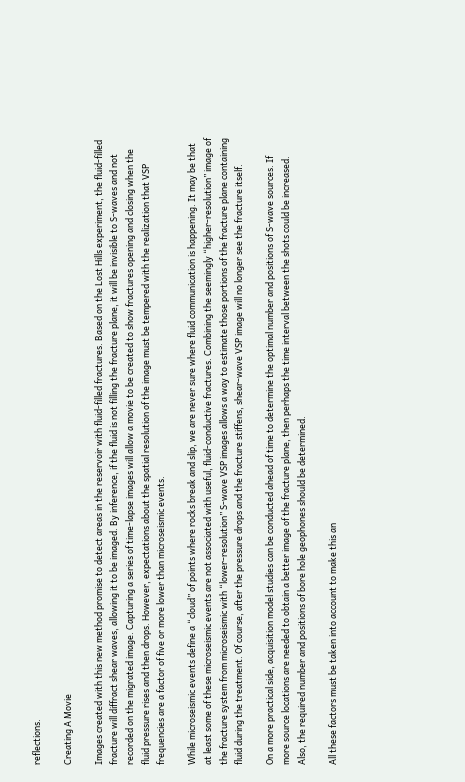reflections.

Creating A Movie

Images created with this new method promise to detect areas in the reservoir with fluid-filled fractures. Based on the Lost Hills experiment, the fluid-filled fracture will diffract shear waves, allowing it to be imaged. By inference, if the fluid is not filling the fracture plane, it will be invisible to S-waves and not recorded on the migrated image. Capturing a series of time-lapse images will allow a movie to be created to show fractures opening and closing when the fluid pressure rises and then drops. However, expectations about the spatial resolution of the image must be tempered with the realization that VSP frequencies are a factor of five or more lower than microseismic events.

While microseismic events define a “cloud” of points where rocks break and slip, we are never sure where fluid communication is happening. It may be that at least some of these microseismic events are not associated with useful, fluid-conductive fractures. Combining the seemingly “higher-resolution” image of the fracture system from microseismic with “lower-resolution” S-wave VSP images allows a way to estimate those portions of the fracture plane containing fluid during the treatment. Of course, after the pressure drops and the fracture stiffens, shear-wave VSP image will no longer see the fracture itself.

On a more practical side, acquisition model studies can be conducted ahead of time to determine the optimal number and positions of S-wave sources. If more source locations are needed to obtain a better image of the fracture plane, then perhaps the time interval between the shots could be increased. Also, the required number and positions of bore hole geophones should be determined.

All these factors must be taken into account to make this an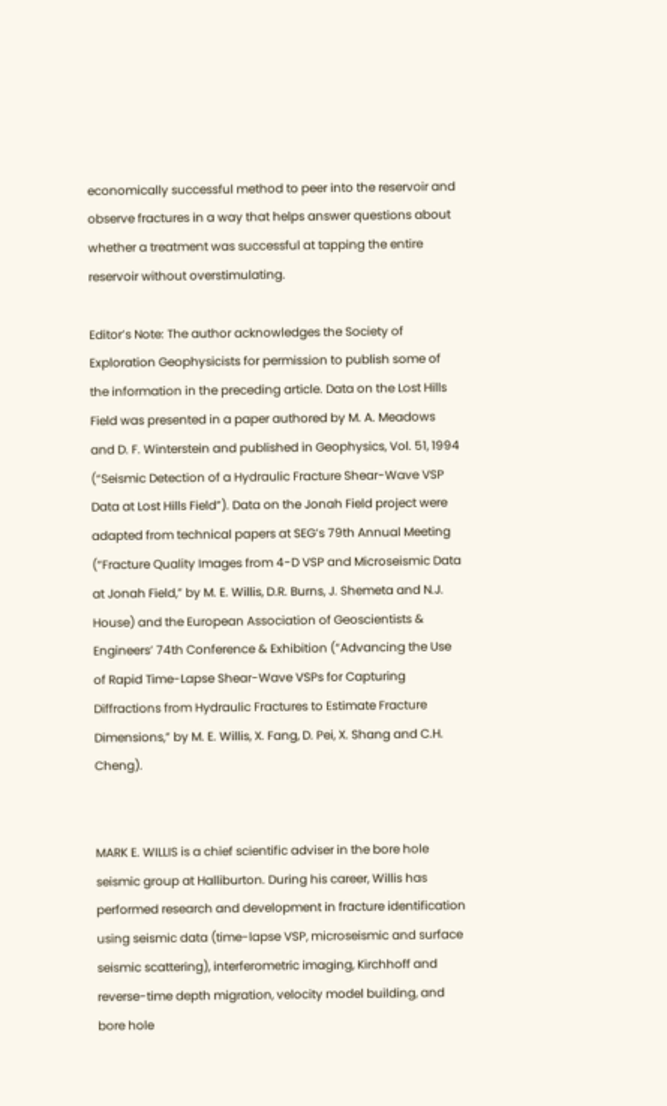economically successful method to peer into the reservoir and observe fractures in a way that helps answer questions about whether a treatment was successful at tapping the entire reservoir without overstimulating.

Editor’s Note: The author acknowledges the Society of Exploration Geophysicists for permission to publish some of the information in the preceding article. Data on the Lost Hills Field was presented in a paper authored by M. A. Meadows and D. F. Winterstein and published in Geophysics, Vol. 51, 1994 (“Seismic Detection of a Hydraulic Fracture Shear-Wave VSP Data at Lost Hills Field”). Data on the Jonah Field project were adapted from technical papers at SEG’s 79th Annual Meeting (“Fracture Quality Images from 4-D VSP and Microseismic Data at Jonah Field,” by M. E. Willis, D.R. Burns, J. Shemeta and N.J. House) and the European Association of Geoscientists & Engineers’ 74th Conference & Exhibition (“Advancing the Use of Rapid Time-Lapse Shear-Wave VSPs for Capturing Diffractions from Hydraulic Fractures to Estimate Fracture Dimensions,” by M. E. Willis, X. Fang, D. Pei, X. Shang and C.H. Cheng).


MARK E. WILLIS is a chief scientific adviser in the bore hole seismic group at Halliburton. During his career, Willis has performed research and development in fracture identification using seismic data (time-lapse VSP, microseismic and surface seismic scattering), interferometric imaging, Kirchhoff and reverse-time depth migration, velocity model building, and bore hole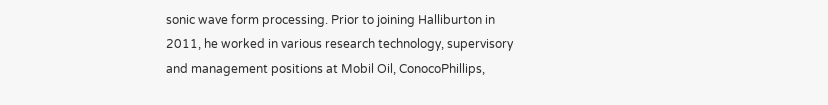sonic wave form processing. Prior to joining Halliburton in 2011, he worked in various research technology, supervisory and management positions at Mobil Oil, ConocoPhillips,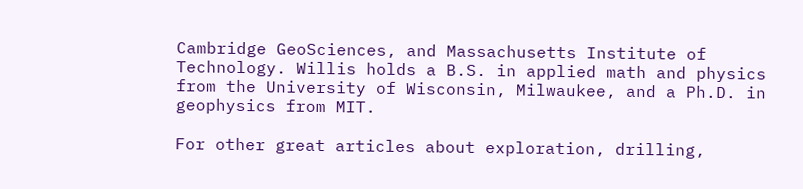Cambridge GeoSciences, and Massachusetts Institute of Technology. Willis holds a B.S. in applied math and physics from the University of Wisconsin, Milwaukee, and a Ph.D. in geophysics from MIT.

For other great articles about exploration, drilling,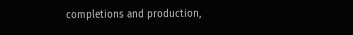completions and production,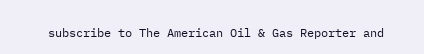subscribe to The American Oil & Gas Reporter and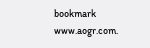bookmark www.aogr.com.